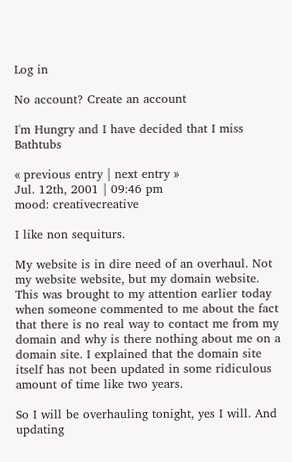Log in

No account? Create an account

I'm Hungry and I have decided that I miss Bathtubs

« previous entry | next entry »
Jul. 12th, 2001 | 09:46 pm
mood: creativecreative

I like non sequiturs.

My website is in dire need of an overhaul. Not my website website, but my domain website. This was brought to my attention earlier today when someone commented to me about the fact that there is no real way to contact me from my domain and why is there nothing about me on a domain site. I explained that the domain site itself has not been updated in some ridiculous amount of time like two years.

So I will be overhauling tonight, yes I will. And updating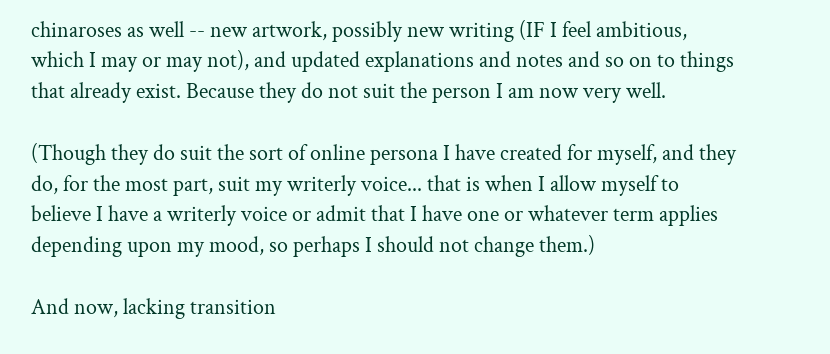chinaroses as well -- new artwork, possibly new writing (IF I feel ambitious, which I may or may not), and updated explanations and notes and so on to things that already exist. Because they do not suit the person I am now very well.

(Though they do suit the sort of online persona I have created for myself, and they do, for the most part, suit my writerly voice... that is when I allow myself to believe I have a writerly voice or admit that I have one or whatever term applies depending upon my mood, so perhaps I should not change them.)

And now, lacking transition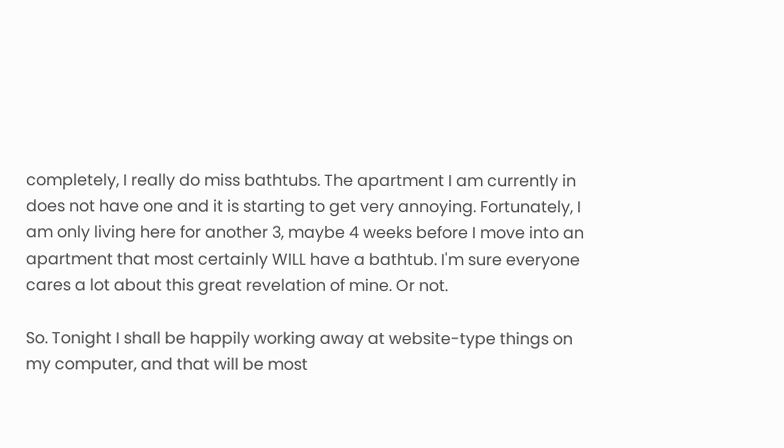completely, I really do miss bathtubs. The apartment I am currently in does not have one and it is starting to get very annoying. Fortunately, I am only living here for another 3, maybe 4 weeks before I move into an apartment that most certainly WILL have a bathtub. I'm sure everyone cares a lot about this great revelation of mine. Or not.

So. Tonight I shall be happily working away at website-type things on my computer, and that will be most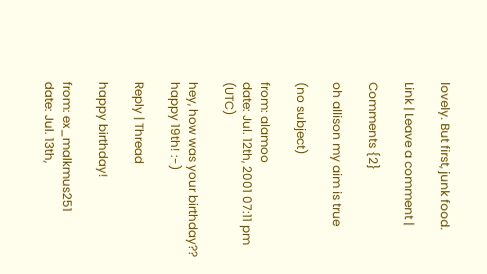lovely. But first, junk food.

Link | Leave a comment |

Comments {2}

oh allison my aim is true

(no subject)

from: alamoo
date: Jul. 12th, 2001 07:11 pm (UTC)

hey, how was your birthday?? happy 19th! :-)

Reply | Thread

happy birthday!

from: ex_malkmus251
date: Jul. 13th,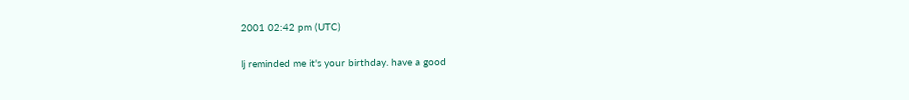2001 02:42 pm (UTC)

lj reminded me it's your birthday. have a good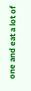one and eat a lot of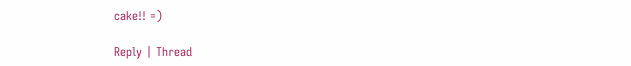cake!! =)

Reply | Thread